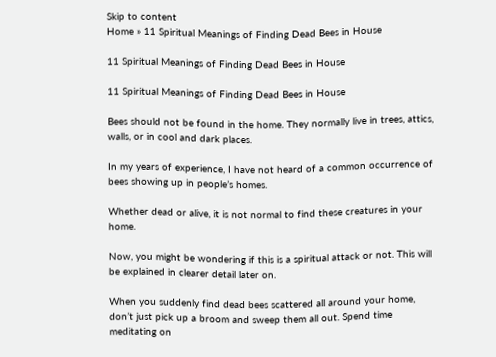Skip to content
Home » 11 Spiritual Meanings of Finding Dead Bees in House

11 Spiritual Meanings of Finding Dead Bees in House

11 Spiritual Meanings of Finding Dead Bees in House

Bees should not be found in the home. They normally live in trees, attics, walls, or in cool and dark places.

In my years of experience, I have not heard of a common occurrence of bees showing up in people’s homes.

Whether dead or alive, it is not normal to find these creatures in your home.

Now, you might be wondering if this is a spiritual attack or not. This will be explained in clearer detail later on.

When you suddenly find dead bees scattered all around your home, don’t just pick up a broom and sweep them all out. Spend time meditating on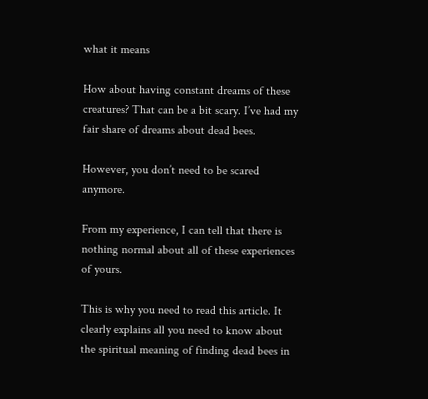what it means

How about having constant dreams of these creatures? That can be a bit scary. I’ve had my fair share of dreams about dead bees.

However, you don’t need to be scared anymore.

From my experience, I can tell that there is nothing normal about all of these experiences of yours.

This is why you need to read this article. It clearly explains all you need to know about the spiritual meaning of finding dead bees in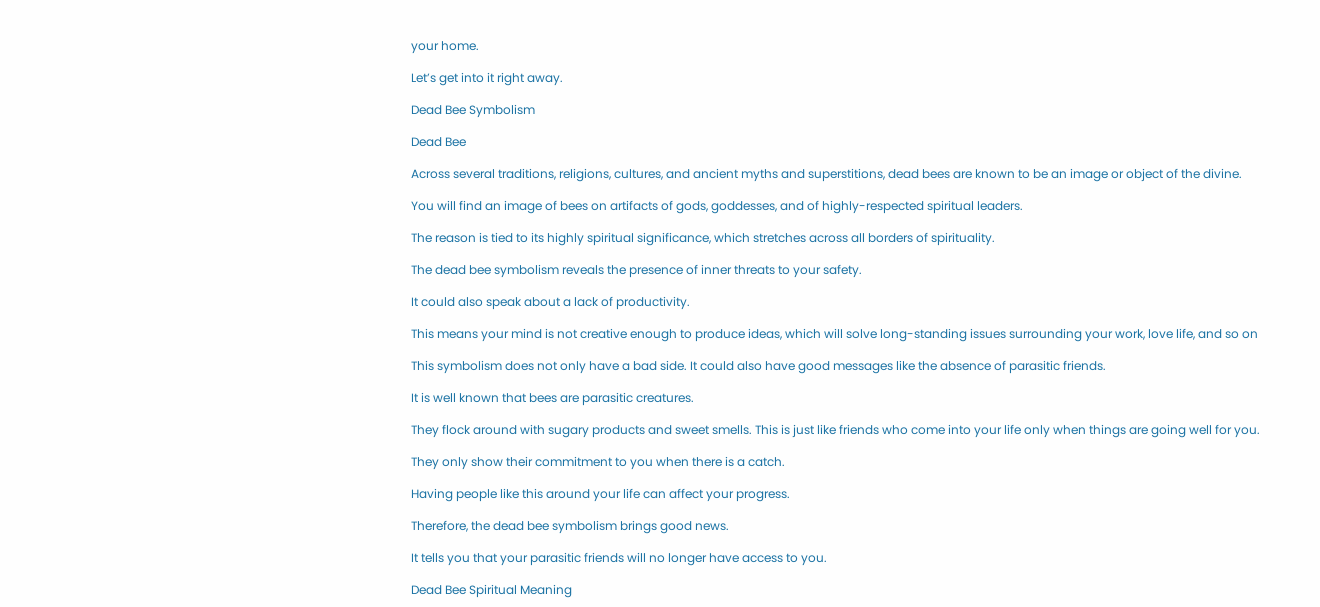your home.

Let’s get into it right away.

Dead Bee Symbolism

Dead Bee

Across several traditions, religions, cultures, and ancient myths and superstitions, dead bees are known to be an image or object of the divine.

You will find an image of bees on artifacts of gods, goddesses, and of highly-respected spiritual leaders.

The reason is tied to its highly spiritual significance, which stretches across all borders of spirituality.

The dead bee symbolism reveals the presence of inner threats to your safety.

It could also speak about a lack of productivity.

This means your mind is not creative enough to produce ideas, which will solve long-standing issues surrounding your work, love life, and so on

This symbolism does not only have a bad side. It could also have good messages like the absence of parasitic friends.

It is well known that bees are parasitic creatures.

They flock around with sugary products and sweet smells. This is just like friends who come into your life only when things are going well for you.

They only show their commitment to you when there is a catch.

Having people like this around your life can affect your progress.

Therefore, the dead bee symbolism brings good news.

It tells you that your parasitic friends will no longer have access to you.

Dead Bee Spiritual Meaning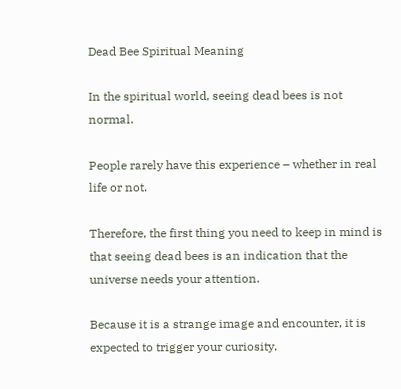Dead Bee Spiritual Meaning

In the spiritual world, seeing dead bees is not normal.

People rarely have this experience – whether in real life or not.

Therefore, the first thing you need to keep in mind is that seeing dead bees is an indication that the universe needs your attention.

Because it is a strange image and encounter, it is expected to trigger your curiosity.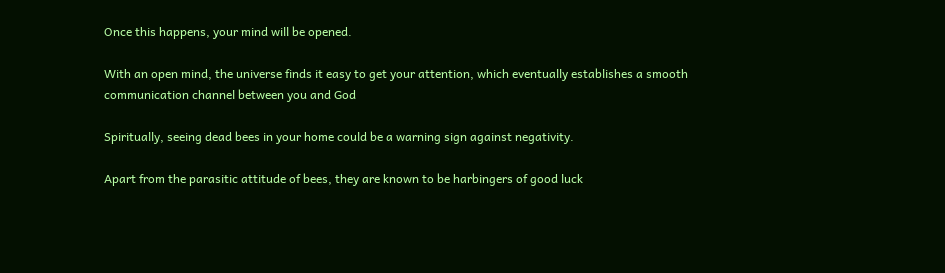Once this happens, your mind will be opened.

With an open mind, the universe finds it easy to get your attention, which eventually establishes a smooth communication channel between you and God

Spiritually, seeing dead bees in your home could be a warning sign against negativity.

Apart from the parasitic attitude of bees, they are known to be harbingers of good luck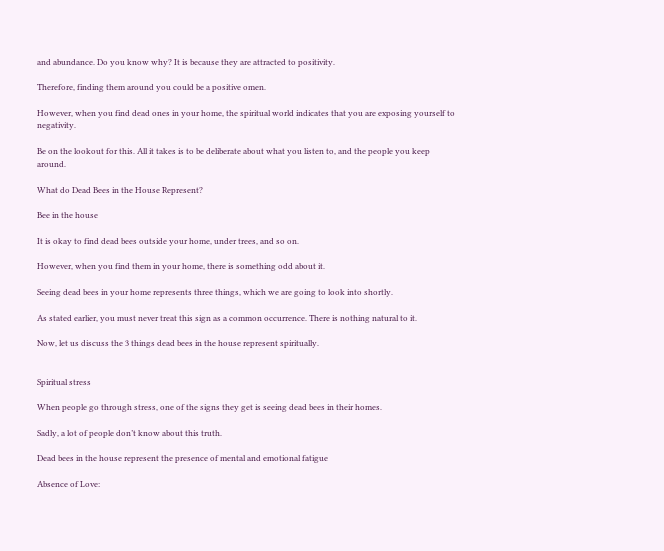and abundance. Do you know why? It is because they are attracted to positivity.

Therefore, finding them around you could be a positive omen.

However, when you find dead ones in your home, the spiritual world indicates that you are exposing yourself to negativity.

Be on the lookout for this. All it takes is to be deliberate about what you listen to, and the people you keep around.

What do Dead Bees in the House Represent?

Bee in the house

It is okay to find dead bees outside your home, under trees, and so on.

However, when you find them in your home, there is something odd about it.

Seeing dead bees in your home represents three things, which we are going to look into shortly.

As stated earlier, you must never treat this sign as a common occurrence. There is nothing natural to it.

Now, let us discuss the 3 things dead bees in the house represent spiritually.


Spiritual stress

When people go through stress, one of the signs they get is seeing dead bees in their homes.

Sadly, a lot of people don’t know about this truth.

Dead bees in the house represent the presence of mental and emotional fatigue

Absence of Love: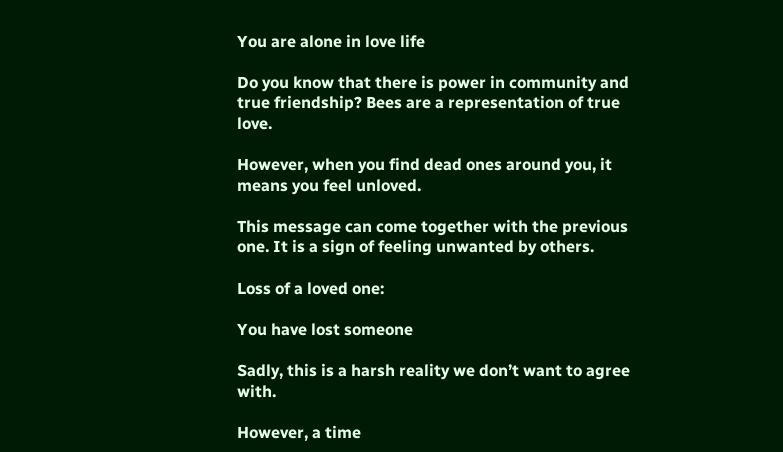You are alone in love life

Do you know that there is power in community and true friendship? Bees are a representation of true love.

However, when you find dead ones around you, it means you feel unloved.

This message can come together with the previous one. It is a sign of feeling unwanted by others.

Loss of a loved one:

You have lost someone

Sadly, this is a harsh reality we don’t want to agree with.

However, a time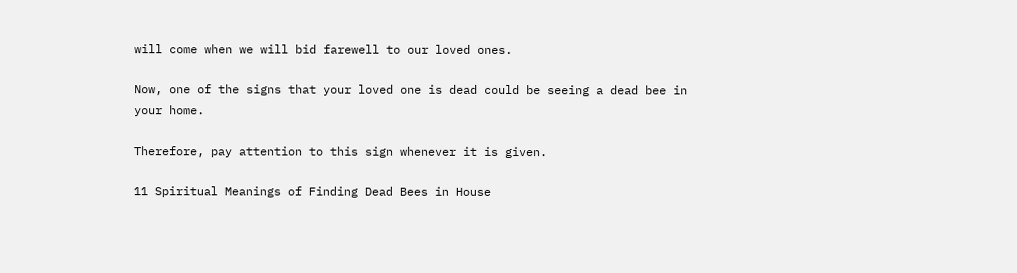will come when we will bid farewell to our loved ones.

Now, one of the signs that your loved one is dead could be seeing a dead bee in your home.

Therefore, pay attention to this sign whenever it is given.

11 Spiritual Meanings of Finding Dead Bees in House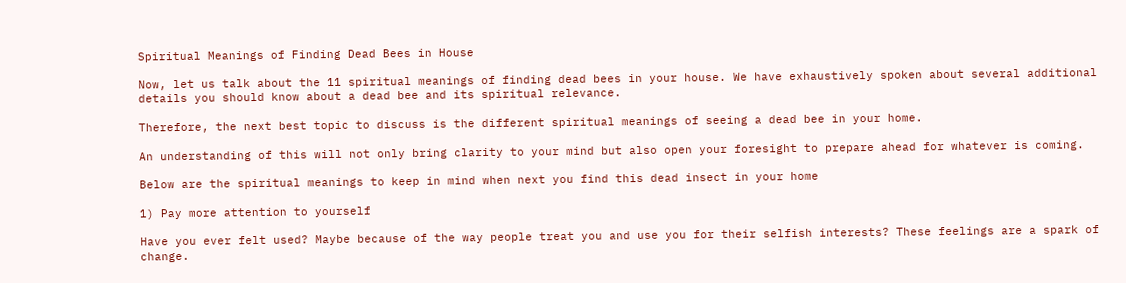Spiritual Meanings of Finding Dead Bees in House

Now, let us talk about the 11 spiritual meanings of finding dead bees in your house. We have exhaustively spoken about several additional details you should know about a dead bee and its spiritual relevance.

Therefore, the next best topic to discuss is the different spiritual meanings of seeing a dead bee in your home.

An understanding of this will not only bring clarity to your mind but also open your foresight to prepare ahead for whatever is coming.

Below are the spiritual meanings to keep in mind when next you find this dead insect in your home

1) Pay more attention to yourself

Have you ever felt used? Maybe because of the way people treat you and use you for their selfish interests? These feelings are a spark of change.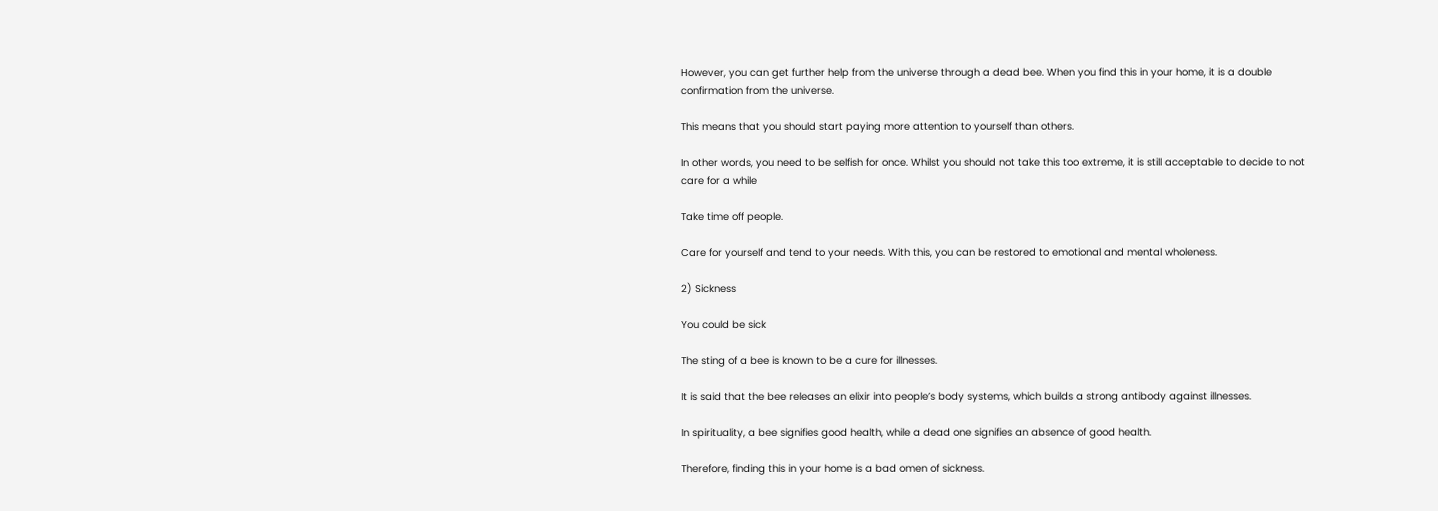However, you can get further help from the universe through a dead bee. When you find this in your home, it is a double confirmation from the universe.

This means that you should start paying more attention to yourself than others.

In other words, you need to be selfish for once. Whilst you should not take this too extreme, it is still acceptable to decide to not care for a while

Take time off people.

Care for yourself and tend to your needs. With this, you can be restored to emotional and mental wholeness.

2) Sickness

You could be sick

The sting of a bee is known to be a cure for illnesses.

It is said that the bee releases an elixir into people’s body systems, which builds a strong antibody against illnesses.

In spirituality, a bee signifies good health, while a dead one signifies an absence of good health.

Therefore, finding this in your home is a bad omen of sickness.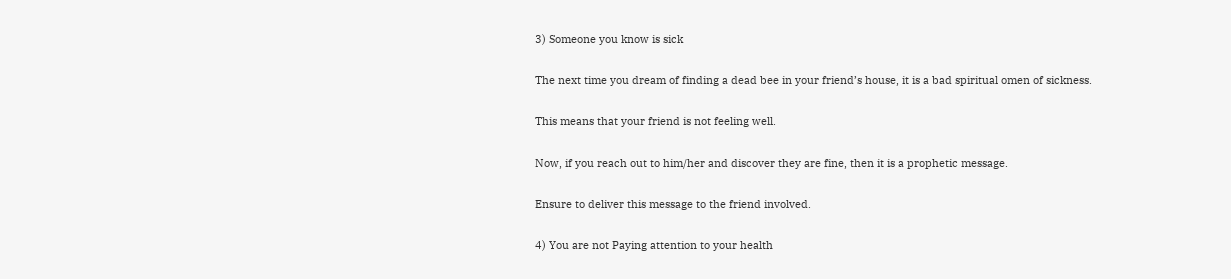3) Someone you know is sick

The next time you dream of finding a dead bee in your friend’s house, it is a bad spiritual omen of sickness.

This means that your friend is not feeling well.

Now, if you reach out to him/her and discover they are fine, then it is a prophetic message.

Ensure to deliver this message to the friend involved.

4) You are not Paying attention to your health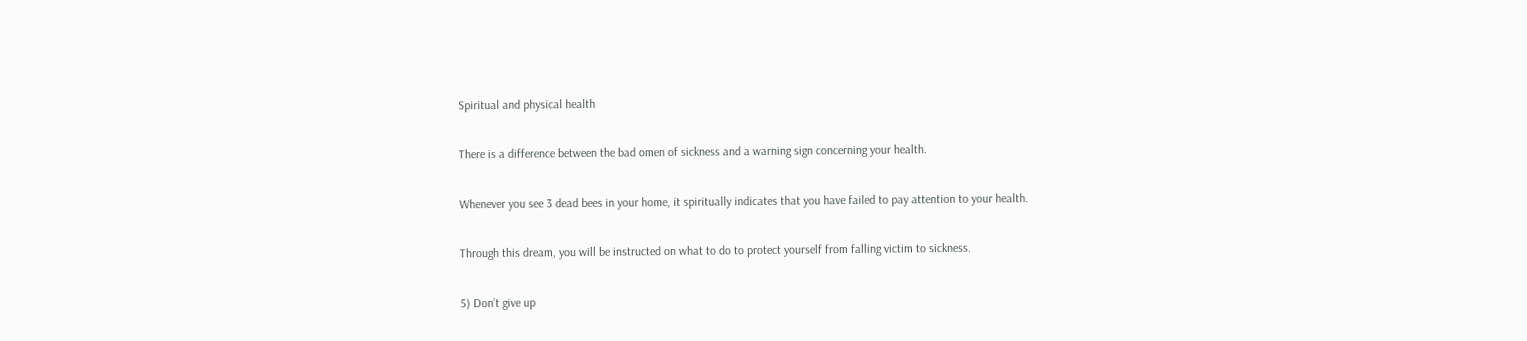Spiritual and physical health

There is a difference between the bad omen of sickness and a warning sign concerning your health.

Whenever you see 3 dead bees in your home, it spiritually indicates that you have failed to pay attention to your health.

Through this dream, you will be instructed on what to do to protect yourself from falling victim to sickness.

5) Don’t give up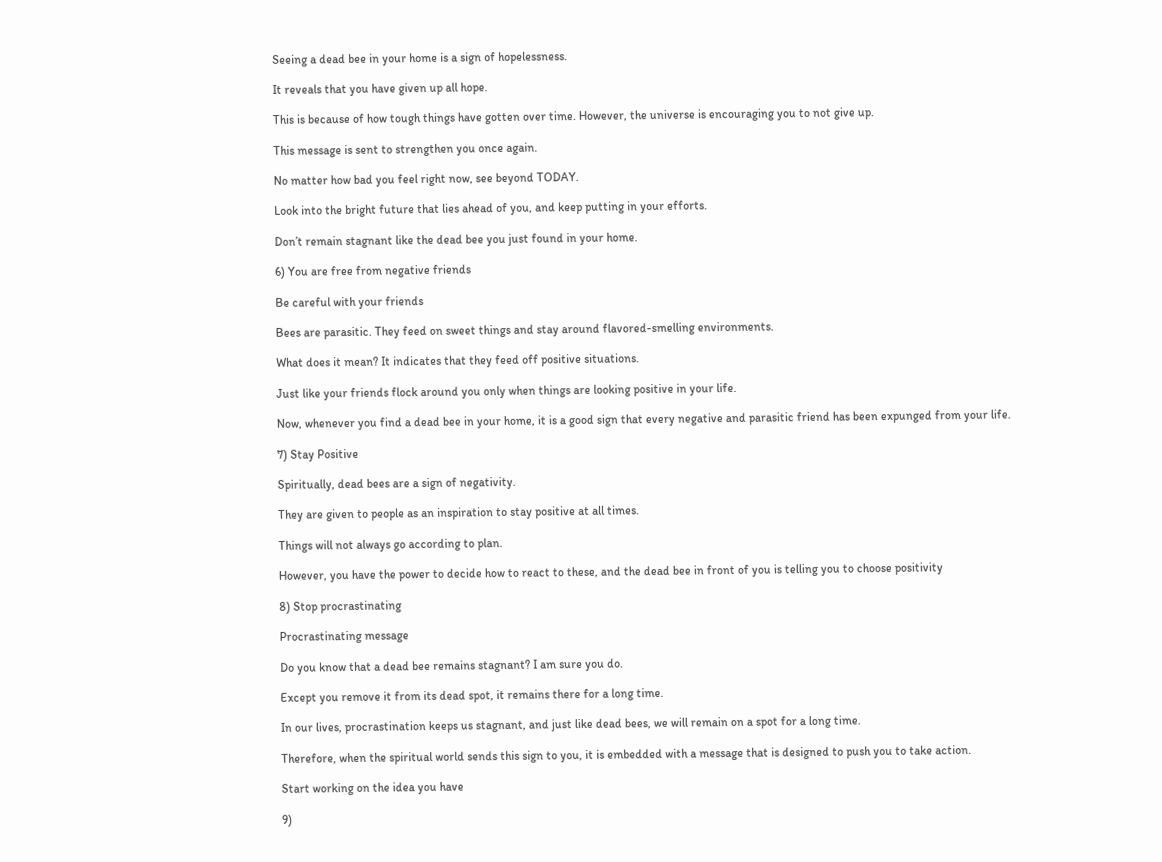Seeing a dead bee in your home is a sign of hopelessness.

It reveals that you have given up all hope.

This is because of how tough things have gotten over time. However, the universe is encouraging you to not give up.

This message is sent to strengthen you once again.

No matter how bad you feel right now, see beyond TODAY.

Look into the bright future that lies ahead of you, and keep putting in your efforts.

Don’t remain stagnant like the dead bee you just found in your home.

6) You are free from negative friends

Be careful with your friends

Bees are parasitic. They feed on sweet things and stay around flavored-smelling environments.

What does it mean? It indicates that they feed off positive situations.

Just like your friends flock around you only when things are looking positive in your life.

Now, whenever you find a dead bee in your home, it is a good sign that every negative and parasitic friend has been expunged from your life.

7) Stay Positive

Spiritually, dead bees are a sign of negativity.

They are given to people as an inspiration to stay positive at all times.

Things will not always go according to plan.

However, you have the power to decide how to react to these, and the dead bee in front of you is telling you to choose positivity

8) Stop procrastinating

Procrastinating message

Do you know that a dead bee remains stagnant? I am sure you do.

Except you remove it from its dead spot, it remains there for a long time.

In our lives, procrastination keeps us stagnant, and just like dead bees, we will remain on a spot for a long time.

Therefore, when the spiritual world sends this sign to you, it is embedded with a message that is designed to push you to take action.

Start working on the idea you have

9)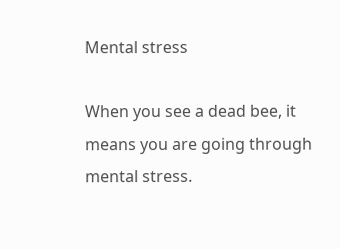Mental stress

When you see a dead bee, it means you are going through mental stress.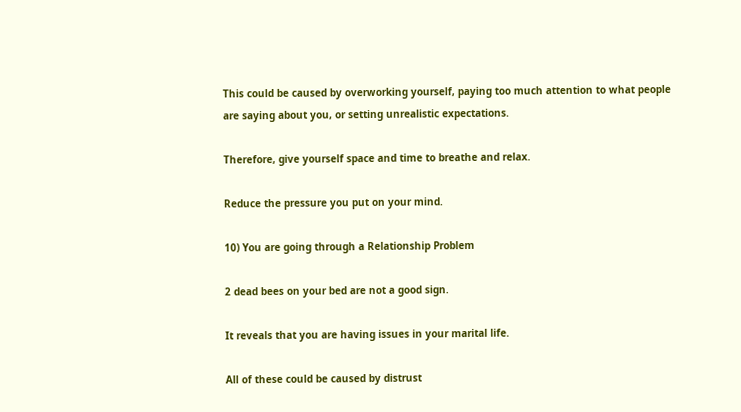This could be caused by overworking yourself, paying too much attention to what people are saying about you, or setting unrealistic expectations.

Therefore, give yourself space and time to breathe and relax.

Reduce the pressure you put on your mind.

10) You are going through a Relationship Problem

2 dead bees on your bed are not a good sign.

It reveals that you are having issues in your marital life.

All of these could be caused by distrust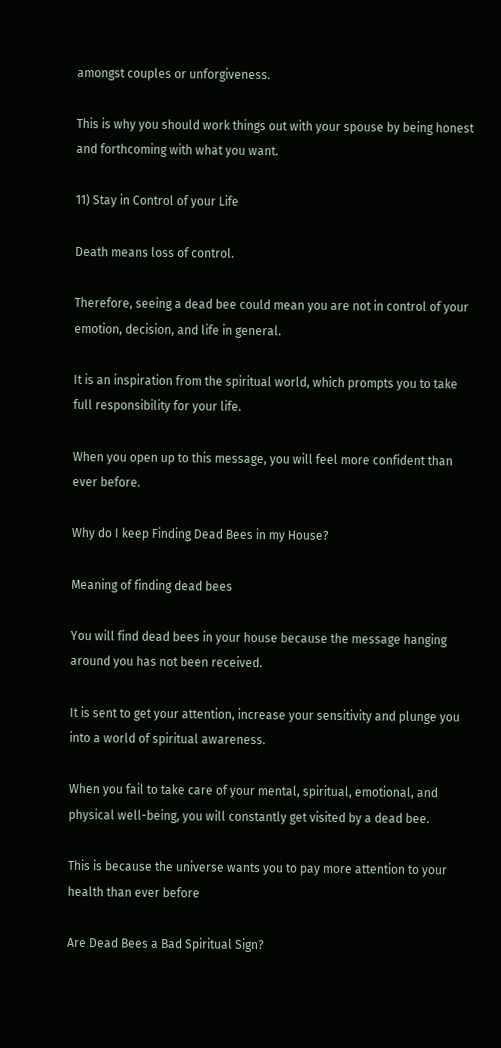amongst couples or unforgiveness.

This is why you should work things out with your spouse by being honest and forthcoming with what you want.

11) Stay in Control of your Life

Death means loss of control.

Therefore, seeing a dead bee could mean you are not in control of your emotion, decision, and life in general.

It is an inspiration from the spiritual world, which prompts you to take full responsibility for your life.

When you open up to this message, you will feel more confident than ever before.

Why do I keep Finding Dead Bees in my House?

Meaning of finding dead bees

You will find dead bees in your house because the message hanging around you has not been received.

It is sent to get your attention, increase your sensitivity and plunge you into a world of spiritual awareness.

When you fail to take care of your mental, spiritual, emotional, and physical well-being, you will constantly get visited by a dead bee.

This is because the universe wants you to pay more attention to your health than ever before

Are Dead Bees a Bad Spiritual Sign?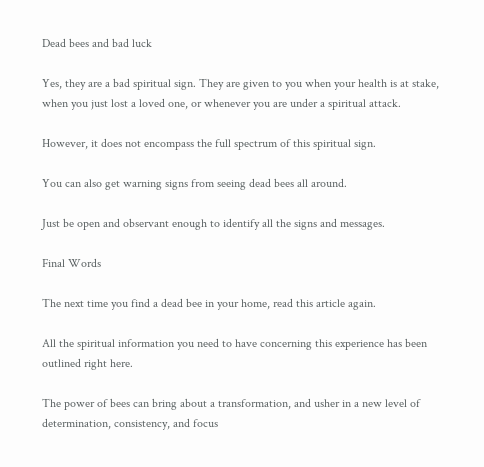Dead bees and bad luck

Yes, they are a bad spiritual sign. They are given to you when your health is at stake, when you just lost a loved one, or whenever you are under a spiritual attack.

However, it does not encompass the full spectrum of this spiritual sign.

You can also get warning signs from seeing dead bees all around.

Just be open and observant enough to identify all the signs and messages.

Final Words

The next time you find a dead bee in your home, read this article again.

All the spiritual information you need to have concerning this experience has been outlined right here.

The power of bees can bring about a transformation, and usher in a new level of determination, consistency, and focus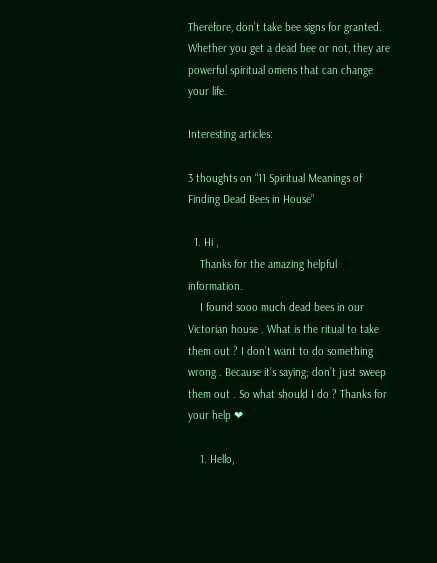Therefore, don’t take bee signs for granted. Whether you get a dead bee or not, they are powerful spiritual omens that can change your life.

Interesting articles:

3 thoughts on “11 Spiritual Meanings of Finding Dead Bees in House”

  1. Hi ,
    Thanks for the amazing helpful information.
    I found sooo much dead bees in our Victorian house . What is the ritual to take them out ? I don’t want to do something wrong . Because it’s saying; don’t just sweep them out . So what should I do ? Thanks for your help ❤

    1. Hello,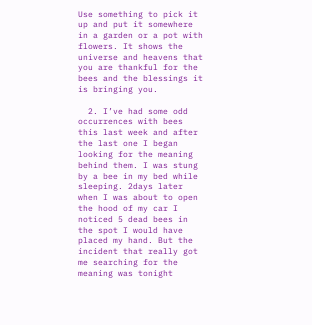Use something to pick it up and put it somewhere in a garden or a pot with flowers. It shows the universe and heavens that you are thankful for the bees and the blessings it is bringing you.

  2. I’ve had some odd occurrences with bees this last week and after the last one I began looking for the meaning behind them. I was stung by a bee in my bed while sleeping. 2days later when I was about to open the hood of my car I noticed 5 dead bees in the spot I would have placed my hand. But the incident that really got me searching for the meaning was tonight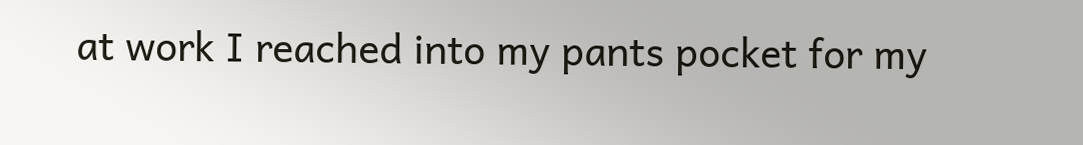at work I reached into my pants pocket for my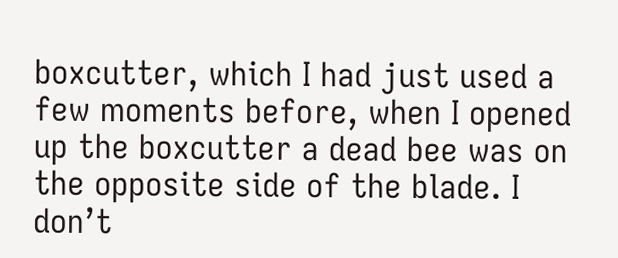boxcutter, which I had just used a few moments before, when I opened up the boxcutter a dead bee was on the opposite side of the blade. I don’t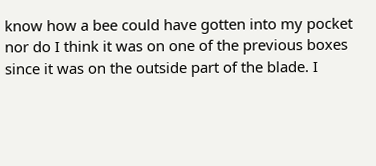know how a bee could have gotten into my pocket nor do I think it was on one of the previous boxes since it was on the outside part of the blade. I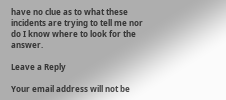have no clue as to what these incidents are trying to tell me nor do I know where to look for the answer.

Leave a Reply

Your email address will not be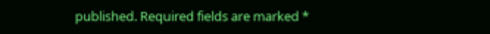published. Required fields are marked *